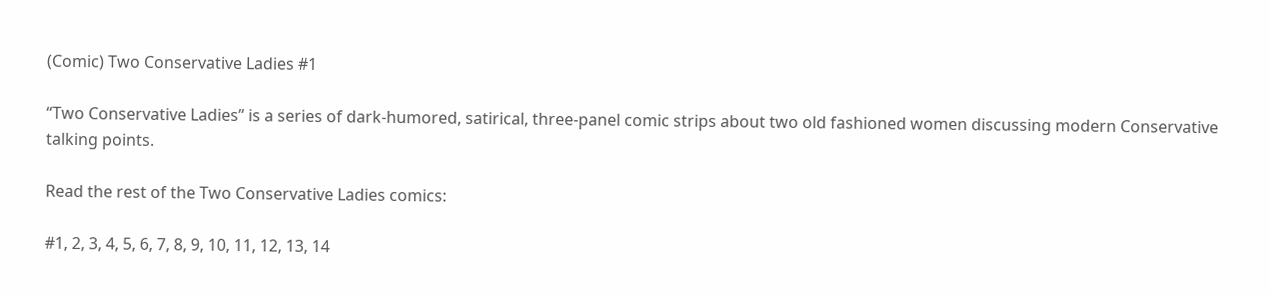(Comic) Two Conservative Ladies #1

“Two Conservative Ladies” is a series of dark-humored, satirical, three-panel comic strips about two old fashioned women discussing modern Conservative talking points.

Read the rest of the Two Conservative Ladies comics:

#1, 2, 3, 4, 5, 6, 7, 8, 9, 10, 11, 12, 13, 14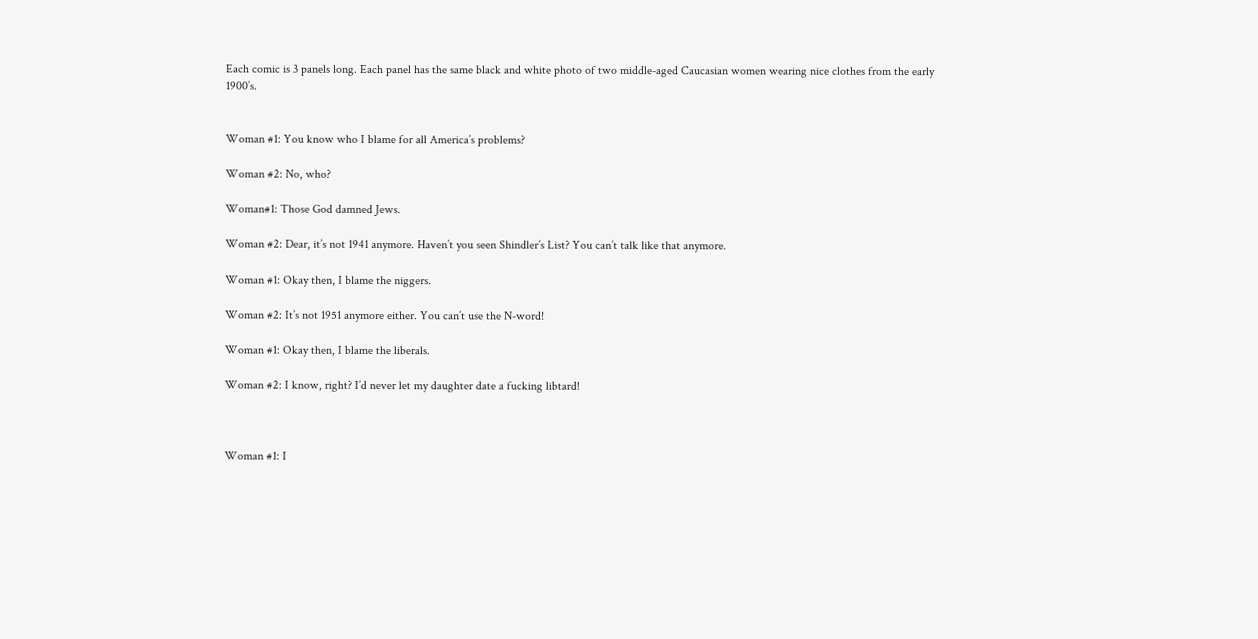Each comic is 3 panels long. Each panel has the same black and white photo of two middle-aged Caucasian women wearing nice clothes from the early 1900’s.


Woman #1: You know who I blame for all America’s problems?

Woman #2: No, who?

Woman#1: Those God damned Jews.

Woman #2: Dear, it’s not 1941 anymore. Haven’t you seen Shindler’s List? You can’t talk like that anymore.

Woman #1: Okay then, I blame the niggers.

Woman #2: It’s not 1951 anymore either. You can’t use the N-word!

Woman #1: Okay then, I blame the liberals.

Woman #2: I know, right? I’d never let my daughter date a fucking libtard!



Woman #1: I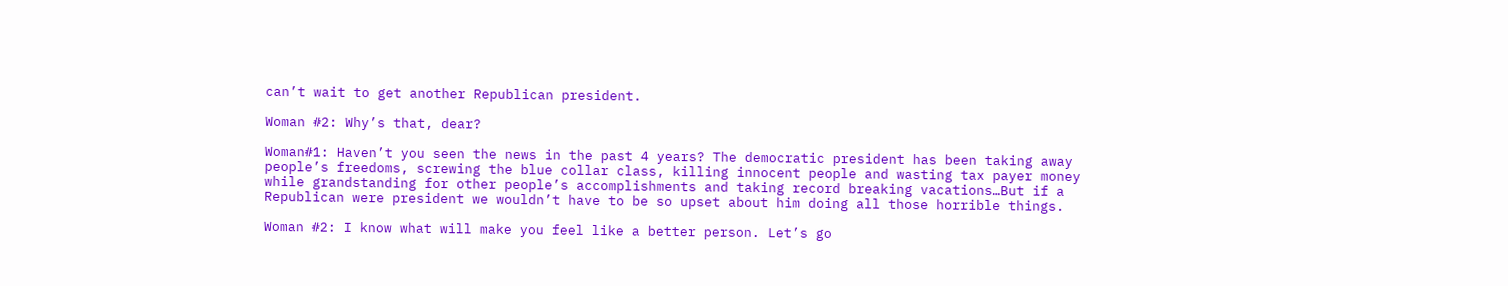can’t wait to get another Republican president.

Woman #2: Why’s that, dear?

Woman#1: Haven’t you seen the news in the past 4 years? The democratic president has been taking away people’s freedoms, screwing the blue collar class, killing innocent people and wasting tax payer money while grandstanding for other people’s accomplishments and taking record breaking vacations…But if a Republican were president we wouldn’t have to be so upset about him doing all those horrible things.

Woman #2: I know what will make you feel like a better person. Let’s go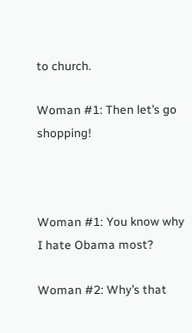to church.

Woman #1: Then let’s go shopping!



Woman #1: You know why I hate Obama most?

Woman #2: Why’s that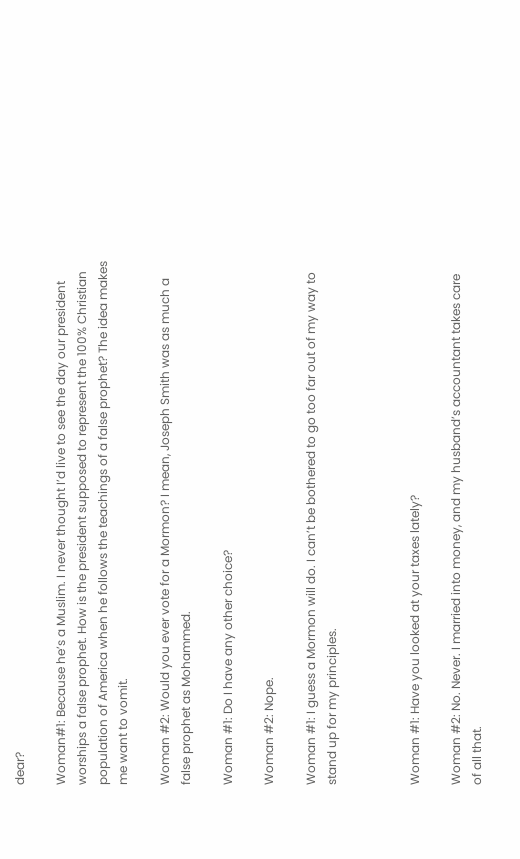dear?

Woman#1: Because he’s a Muslim. I never thought I’d live to see the day our president worships a false prophet. How is the president supposed to represent the 100% Christian population of America when he follows the teachings of a false prophet? The idea makes me want to vomit.

Woman #2: Would you ever vote for a Mormon? I mean, Joseph Smith was as much a false prophet as Mohammed.

Woman #1: Do I have any other choice?

Woman #2: Nope.

Woman #1: I guess a Mormon will do. I can’t be bothered to go too far out of my way to stand up for my principles.



Woman #1: Have you looked at your taxes lately?

Woman #2: No. Never. I married into money, and my husband’s accountant takes care of all that.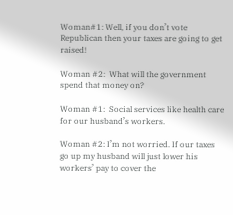Woman#1: Well, if you don’t vote Republican then your taxes are going to get raised!

Woman #2:  What will the government spend that money on?

Woman #1:  Social services like health care for our husband’s workers.

Woman #2: I’m not worried. If our taxes go up my husband will just lower his workers’ pay to cover the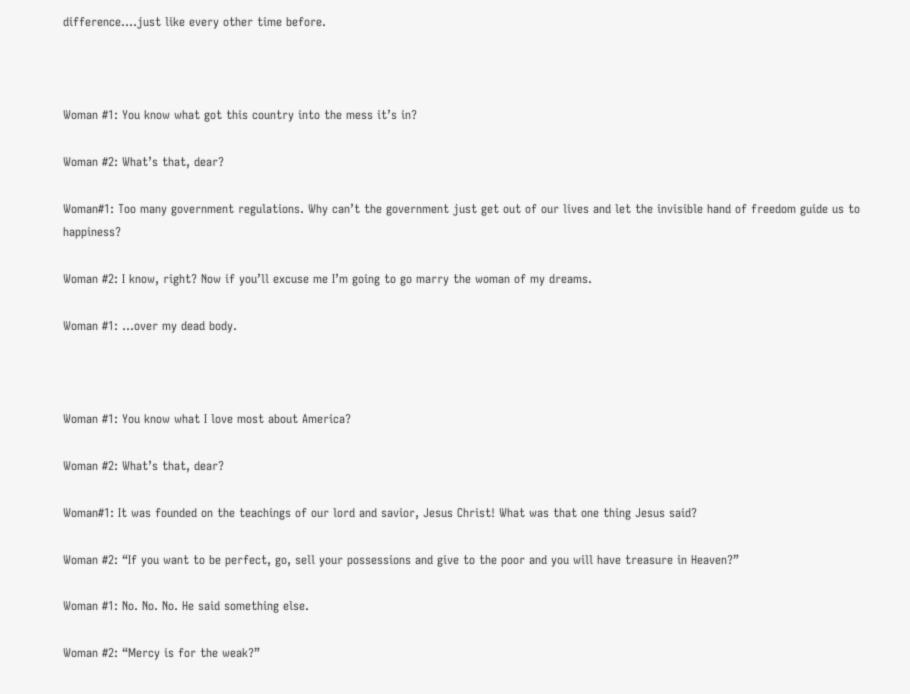difference….just like every other time before.



Woman #1: You know what got this country into the mess it’s in?

Woman #2: What’s that, dear?

Woman#1: Too many government regulations. Why can’t the government just get out of our lives and let the invisible hand of freedom guide us to happiness?

Woman #2: I know, right? Now if you’ll excuse me I’m going to go marry the woman of my dreams.

Woman #1: …over my dead body.



Woman #1: You know what I love most about America?

Woman #2: What’s that, dear?

Woman#1: It was founded on the teachings of our lord and savior, Jesus Christ! What was that one thing Jesus said?

Woman #2: “If you want to be perfect, go, sell your possessions and give to the poor and you will have treasure in Heaven?”

Woman #1: No. No. No. He said something else.

Woman #2: “Mercy is for the weak?”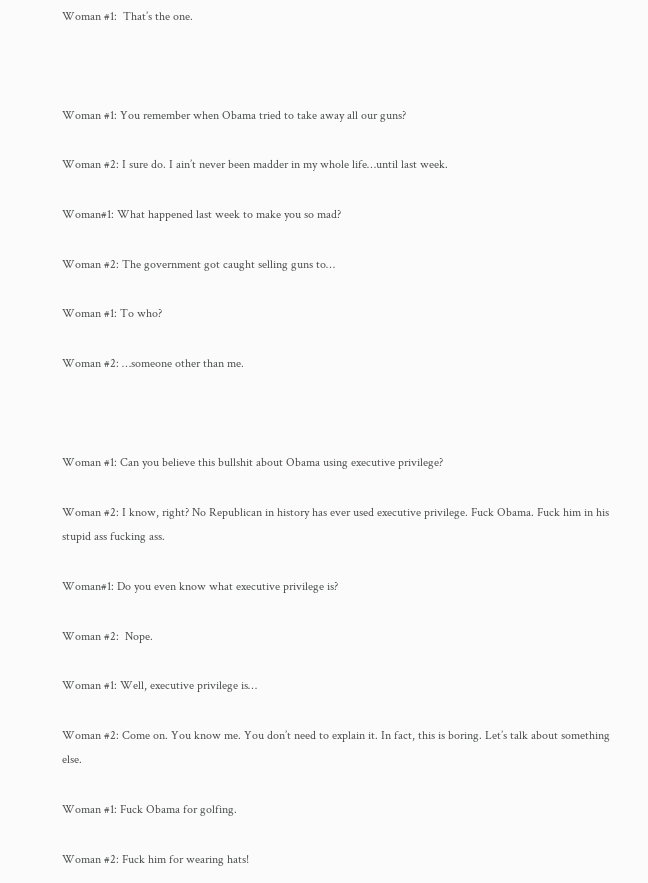Woman #1:  That’s the one.



Woman #1: You remember when Obama tried to take away all our guns?

Woman #2: I sure do. I ain’t never been madder in my whole life…until last week.

Woman#1: What happened last week to make you so mad?

Woman #2: The government got caught selling guns to…

Woman #1: To who?

Woman #2: …someone other than me.



Woman #1: Can you believe this bullshit about Obama using executive privilege?

Woman #2: I know, right? No Republican in history has ever used executive privilege. Fuck Obama. Fuck him in his stupid ass fucking ass.

Woman#1: Do you even know what executive privilege is?

Woman #2:  Nope.

Woman #1: Well, executive privilege is…

Woman #2: Come on. You know me. You don’t need to explain it. In fact, this is boring. Let’s talk about something else.

Woman #1: Fuck Obama for golfing.

Woman #2: Fuck him for wearing hats!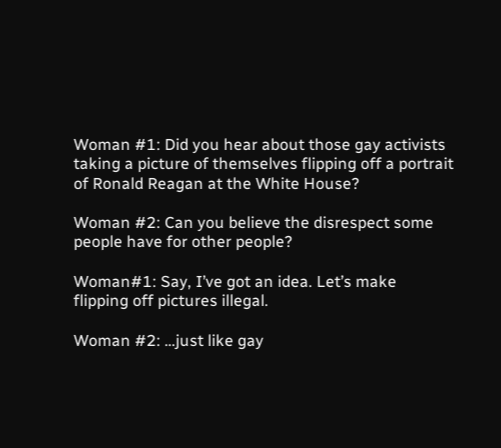Woman #1: Did you hear about those gay activists taking a picture of themselves flipping off a portrait of Ronald Reagan at the White House?

Woman #2: Can you believe the disrespect some people have for other people?

Woman#1: Say, I’ve got an idea. Let’s make flipping off pictures illegal.

Woman #2: …just like gay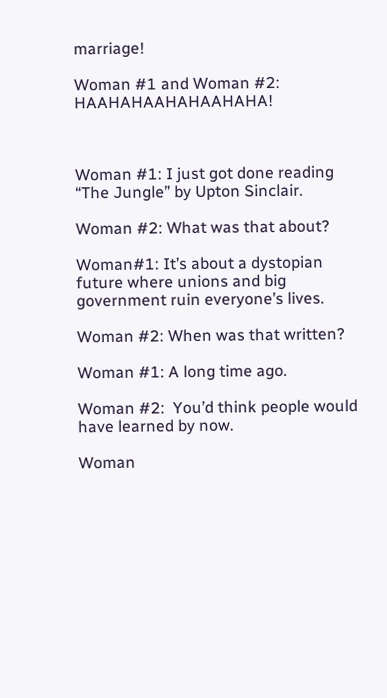marriage!

Woman #1 and Woman #2: HAAHAHAAHAHAAHAHA!



Woman #1: I just got done reading “The Jungle” by Upton Sinclair.

Woman #2: What was that about?

Woman#1: It’s about a dystopian future where unions and big government ruin everyone’s lives.

Woman #2: When was that written?

Woman #1: A long time ago.

Woman #2:  You’d think people would have learned by now.

Woman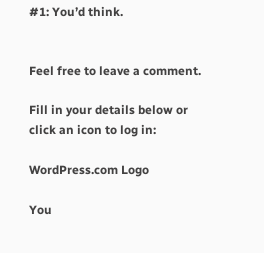#1: You’d think.


Feel free to leave a comment.

Fill in your details below or click an icon to log in:

WordPress.com Logo

You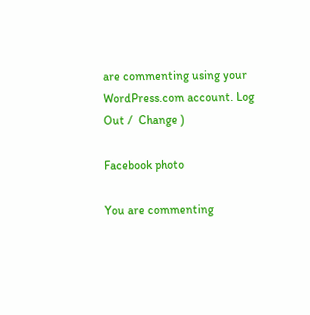are commenting using your WordPress.com account. Log Out /  Change )

Facebook photo

You are commenting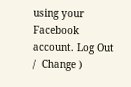using your Facebook account. Log Out /  Change )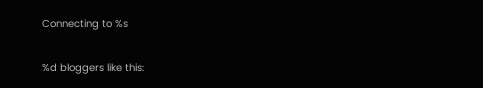Connecting to %s

%d bloggers like this: